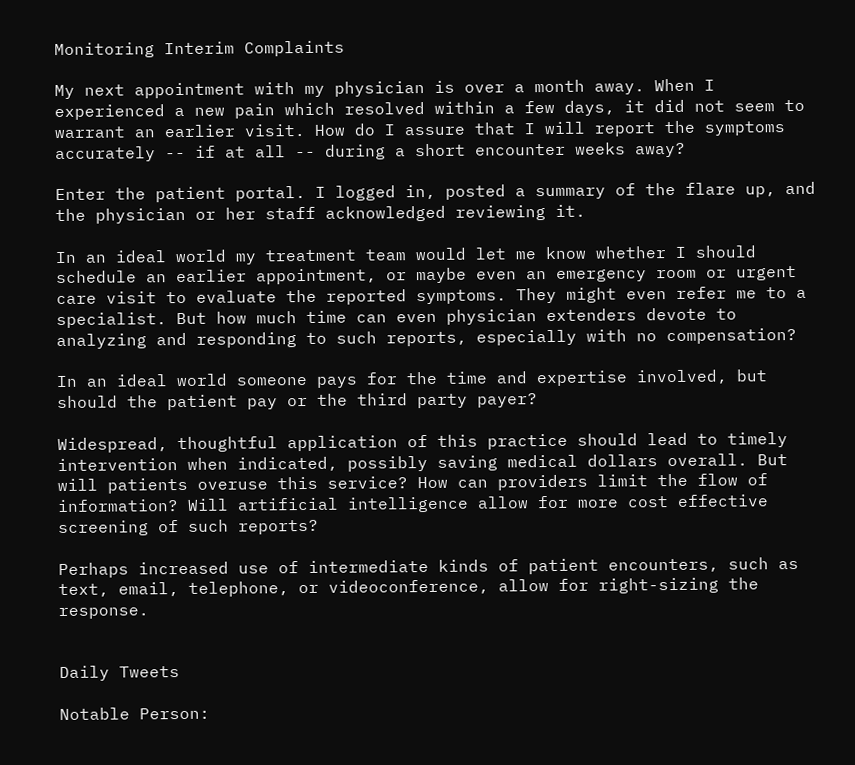Monitoring Interim Complaints

My next appointment with my physician is over a month away. When I experienced a new pain which resolved within a few days, it did not seem to warrant an earlier visit. How do I assure that I will report the symptoms accurately -- if at all -- during a short encounter weeks away?

Enter the patient portal. I logged in, posted a summary of the flare up, and the physician or her staff acknowledged reviewing it.

In an ideal world my treatment team would let me know whether I should schedule an earlier appointment, or maybe even an emergency room or urgent care visit to evaluate the reported symptoms. They might even refer me to a specialist. But how much time can even physician extenders devote to analyzing and responding to such reports, especially with no compensation?

In an ideal world someone pays for the time and expertise involved, but should the patient pay or the third party payer?

Widespread, thoughtful application of this practice should lead to timely intervention when indicated, possibly saving medical dollars overall. But will patients overuse this service? How can providers limit the flow of information? Will artificial intelligence allow for more cost effective screening of such reports?

Perhaps increased use of intermediate kinds of patient encounters, such as text, email, telephone, or videoconference, allow for right-sizing the response.


Daily Tweets

Notable Person: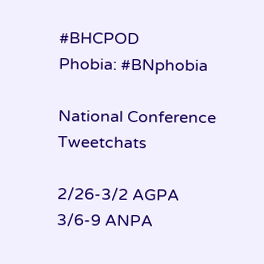#BHCPOD
Phobia: #BNphobia

National Conference Tweetchats

2/26-3/2 AGPA
3/6-9 ANPA